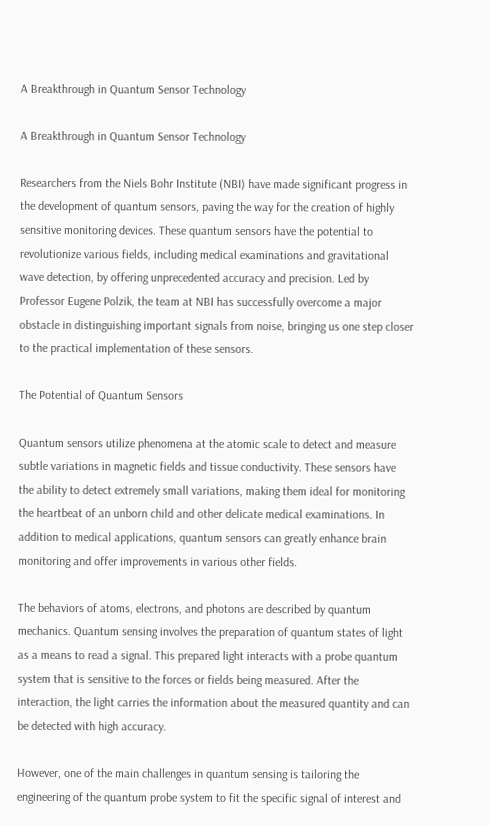A Breakthrough in Quantum Sensor Technology

A Breakthrough in Quantum Sensor Technology

Researchers from the Niels Bohr Institute (NBI) have made significant progress in the development of quantum sensors, paving the way for the creation of highly sensitive monitoring devices. These quantum sensors have the potential to revolutionize various fields, including medical examinations and gravitational wave detection, by offering unprecedented accuracy and precision. Led by Professor Eugene Polzik, the team at NBI has successfully overcome a major obstacle in distinguishing important signals from noise, bringing us one step closer to the practical implementation of these sensors.

The Potential of Quantum Sensors

Quantum sensors utilize phenomena at the atomic scale to detect and measure subtle variations in magnetic fields and tissue conductivity. These sensors have the ability to detect extremely small variations, making them ideal for monitoring the heartbeat of an unborn child and other delicate medical examinations. In addition to medical applications, quantum sensors can greatly enhance brain monitoring and offer improvements in various other fields.

The behaviors of atoms, electrons, and photons are described by quantum mechanics. Quantum sensing involves the preparation of quantum states of light as a means to read a signal. This prepared light interacts with a probe quantum system that is sensitive to the forces or fields being measured. After the interaction, the light carries the information about the measured quantity and can be detected with high accuracy.

However, one of the main challenges in quantum sensing is tailoring the engineering of the quantum probe system to fit the specific signal of interest and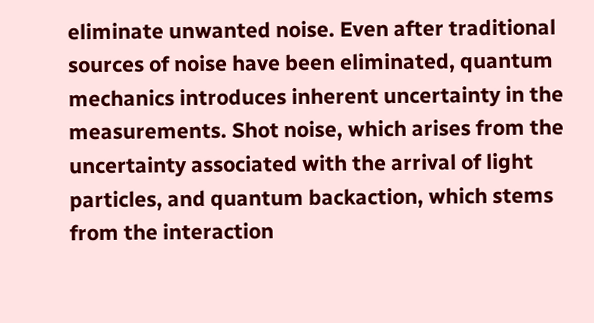eliminate unwanted noise. Even after traditional sources of noise have been eliminated, quantum mechanics introduces inherent uncertainty in the measurements. Shot noise, which arises from the uncertainty associated with the arrival of light particles, and quantum backaction, which stems from the interaction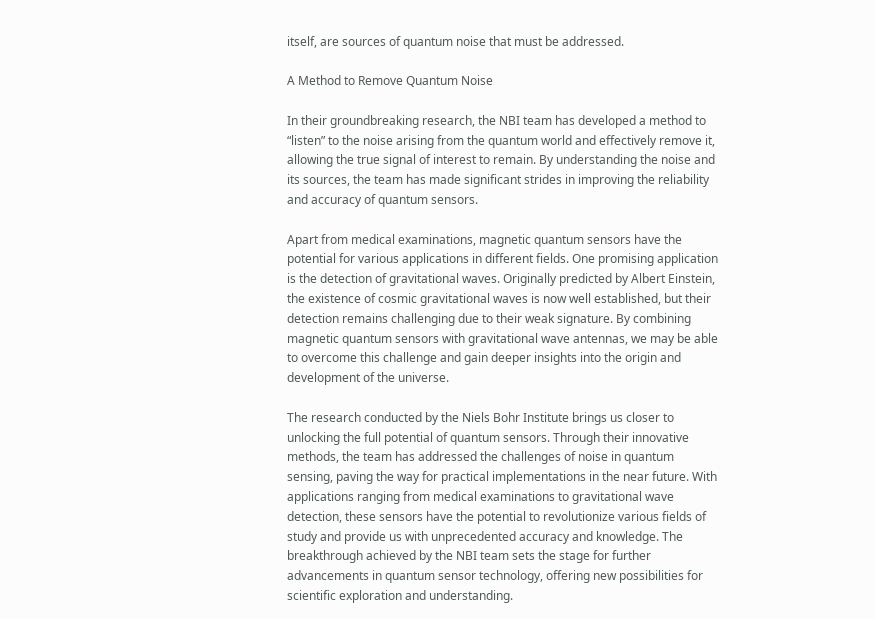itself, are sources of quantum noise that must be addressed.

A Method to Remove Quantum Noise

In their groundbreaking research, the NBI team has developed a method to “listen” to the noise arising from the quantum world and effectively remove it, allowing the true signal of interest to remain. By understanding the noise and its sources, the team has made significant strides in improving the reliability and accuracy of quantum sensors.

Apart from medical examinations, magnetic quantum sensors have the potential for various applications in different fields. One promising application is the detection of gravitational waves. Originally predicted by Albert Einstein, the existence of cosmic gravitational waves is now well established, but their detection remains challenging due to their weak signature. By combining magnetic quantum sensors with gravitational wave antennas, we may be able to overcome this challenge and gain deeper insights into the origin and development of the universe.

The research conducted by the Niels Bohr Institute brings us closer to unlocking the full potential of quantum sensors. Through their innovative methods, the team has addressed the challenges of noise in quantum sensing, paving the way for practical implementations in the near future. With applications ranging from medical examinations to gravitational wave detection, these sensors have the potential to revolutionize various fields of study and provide us with unprecedented accuracy and knowledge. The breakthrough achieved by the NBI team sets the stage for further advancements in quantum sensor technology, offering new possibilities for scientific exploration and understanding.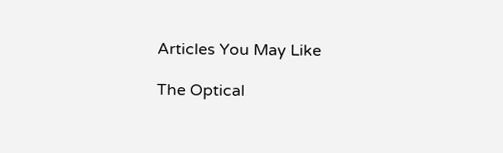Articles You May Like

The Optical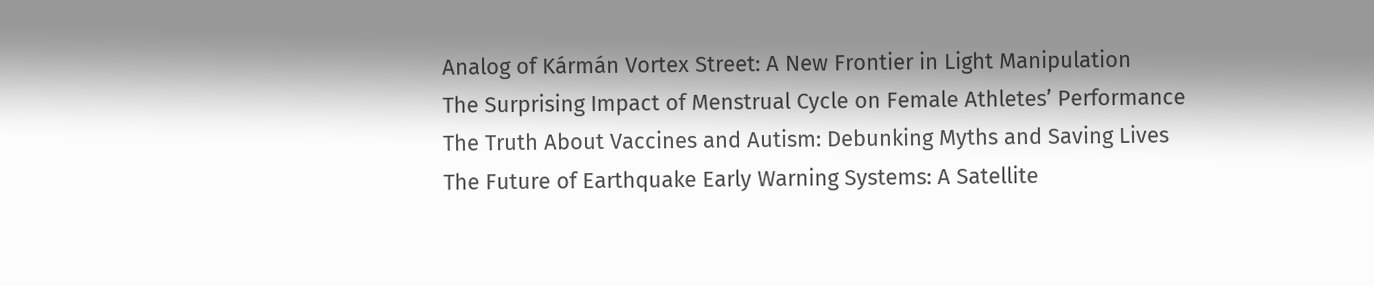Analog of Kármán Vortex Street: A New Frontier in Light Manipulation
The Surprising Impact of Menstrual Cycle on Female Athletes’ Performance
The Truth About Vaccines and Autism: Debunking Myths and Saving Lives
The Future of Earthquake Early Warning Systems: A Satellite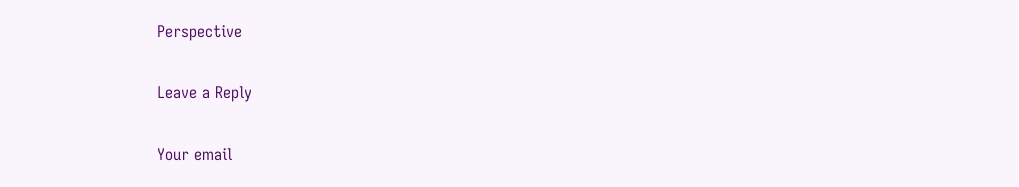Perspective

Leave a Reply

Your email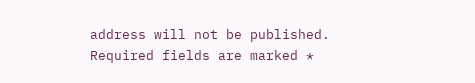address will not be published. Required fields are marked *